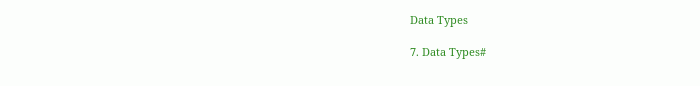Data Types

7. Data Types#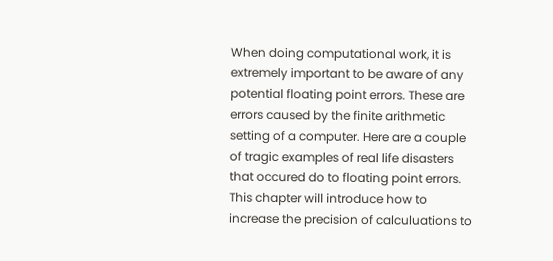When doing computational work, it is extremely important to be aware of any potential floating point errors. These are errors caused by the finite arithmetic setting of a computer. Here are a couple of tragic examples of real life disasters that occured do to floating point errors. This chapter will introduce how to increase the precision of calculuations to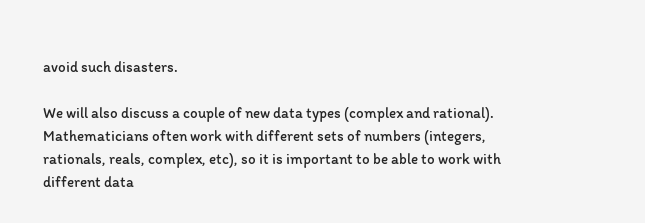avoid such disasters.

We will also discuss a couple of new data types (complex and rational). Mathematicians often work with different sets of numbers (integers, rationals, reals, complex, etc), so it is important to be able to work with different data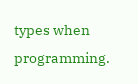types when programming.